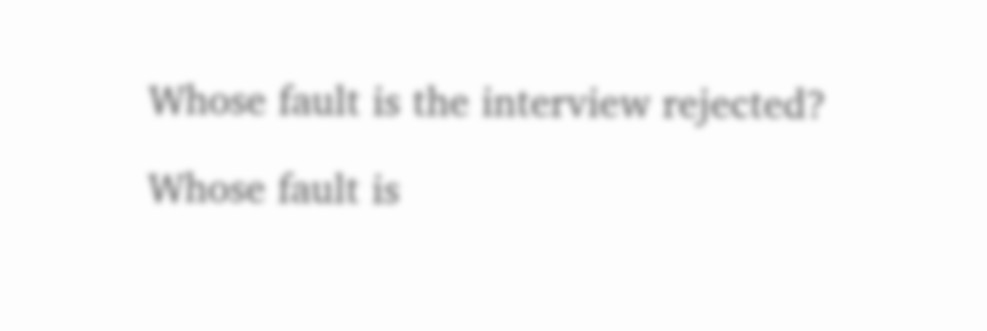Whose fault is the interview rejected?

Whose fault is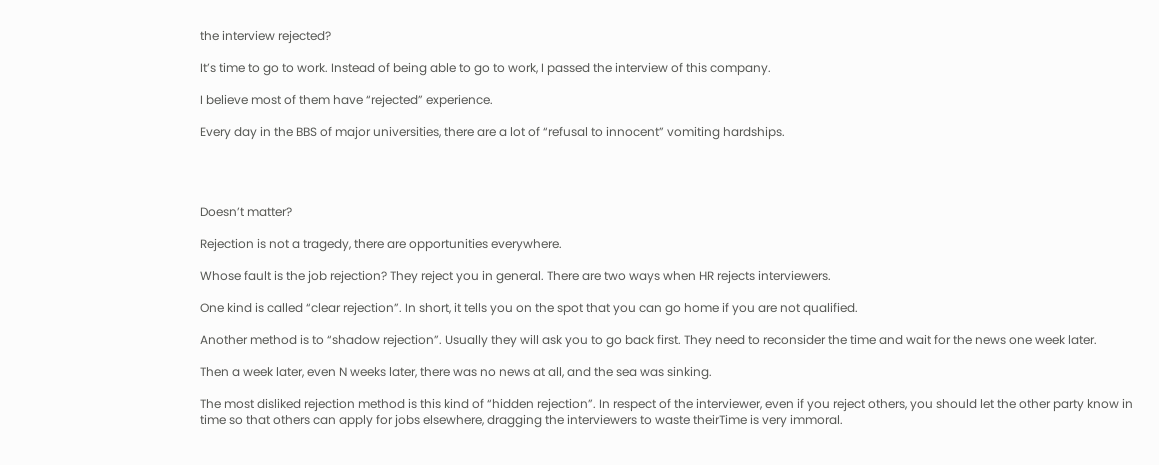the interview rejected?

It’s time to go to work. Instead of being able to go to work, I passed the interview of this company.

I believe most of them have “rejected” experience.

Every day in the BBS of major universities, there are a lot of “refusal to innocent” vomiting hardships.




Doesn’t matter?

Rejection is not a tragedy, there are opportunities everywhere.

Whose fault is the job rejection? They reject you in general. There are two ways when HR rejects interviewers.

One kind is called “clear rejection”. In short, it tells you on the spot that you can go home if you are not qualified.

Another method is to “shadow rejection”. Usually they will ask you to go back first. They need to reconsider the time and wait for the news one week later.

Then a week later, even N weeks later, there was no news at all, and the sea was sinking.

The most disliked rejection method is this kind of “hidden rejection”. In respect of the interviewer, even if you reject others, you should let the other party know in time so that others can apply for jobs elsewhere, dragging the interviewers to waste theirTime is very immoral.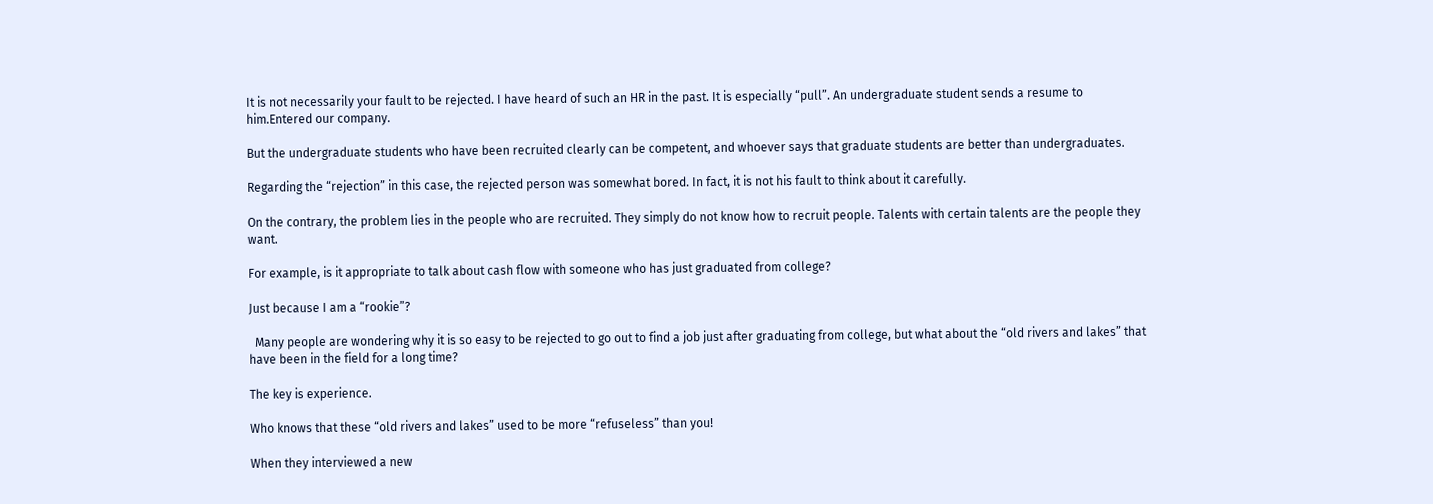It is not necessarily your fault to be rejected. I have heard of such an HR in the past. It is especially “pull”. An undergraduate student sends a resume to him.Entered our company.

But the undergraduate students who have been recruited clearly can be competent, and whoever says that graduate students are better than undergraduates.

Regarding the “rejection” in this case, the rejected person was somewhat bored. In fact, it is not his fault to think about it carefully.

On the contrary, the problem lies in the people who are recruited. They simply do not know how to recruit people. Talents with certain talents are the people they want.

For example, is it appropriate to talk about cash flow with someone who has just graduated from college?

Just because I am a “rookie”?

  Many people are wondering why it is so easy to be rejected to go out to find a job just after graduating from college, but what about the “old rivers and lakes” that have been in the field for a long time?

The key is experience.

Who knows that these “old rivers and lakes” used to be more “refuseless” than you!

When they interviewed a new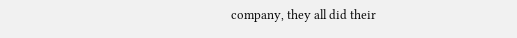company, they all did their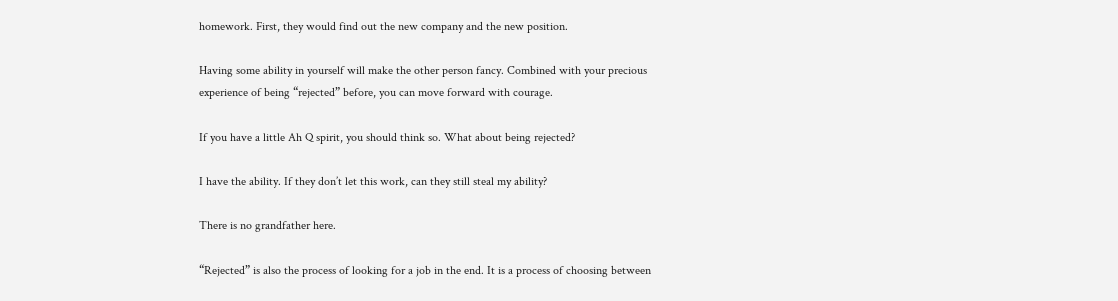homework. First, they would find out the new company and the new position.

Having some ability in yourself will make the other person fancy. Combined with your precious experience of being “rejected” before, you can move forward with courage.

If you have a little Ah Q spirit, you should think so. What about being rejected?

I have the ability. If they don’t let this work, can they still steal my ability?

There is no grandfather here.

“Rejected” is also the process of looking for a job in the end. It is a process of choosing between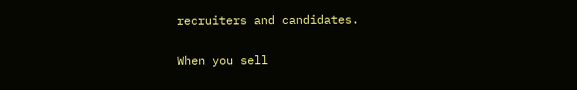recruiters and candidates.

When you sell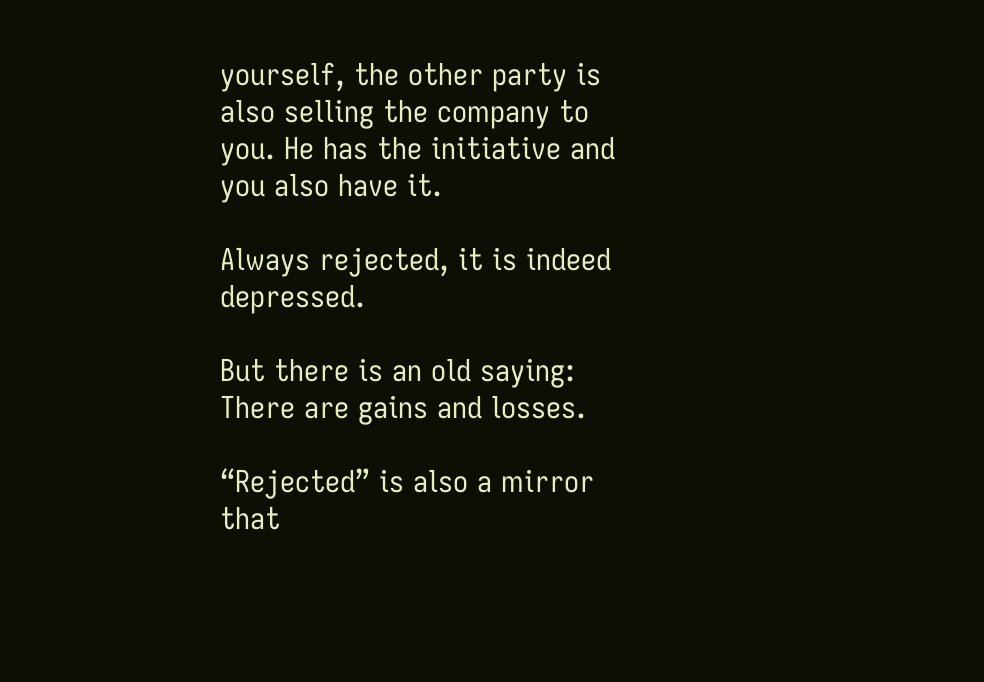yourself, the other party is also selling the company to you. He has the initiative and you also have it.

Always rejected, it is indeed depressed.

But there is an old saying: There are gains and losses.

“Rejected” is also a mirror that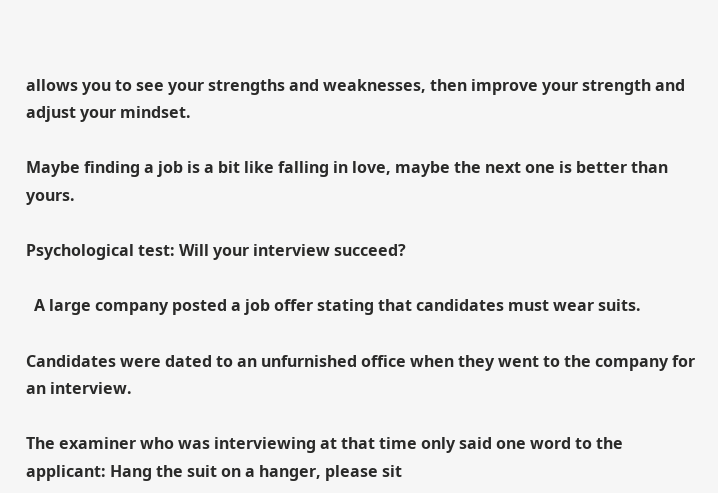allows you to see your strengths and weaknesses, then improve your strength and adjust your mindset.

Maybe finding a job is a bit like falling in love, maybe the next one is better than yours.

Psychological test: Will your interview succeed?

  A large company posted a job offer stating that candidates must wear suits.

Candidates were dated to an unfurnished office when they went to the company for an interview.

The examiner who was interviewing at that time only said one word to the applicant: Hang the suit on a hanger, please sit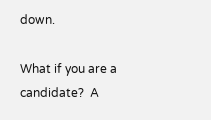down.

What if you are a candidate?  A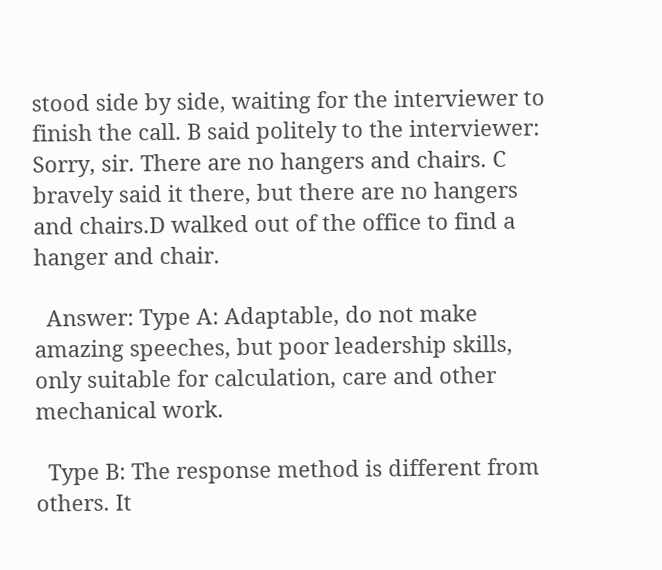stood side by side, waiting for the interviewer to finish the call. B said politely to the interviewer: Sorry, sir. There are no hangers and chairs. C bravely said it there, but there are no hangers and chairs.D walked out of the office to find a hanger and chair.

  Answer: Type A: Adaptable, do not make amazing speeches, but poor leadership skills, only suitable for calculation, care and other mechanical work.

  Type B: The response method is different from others. It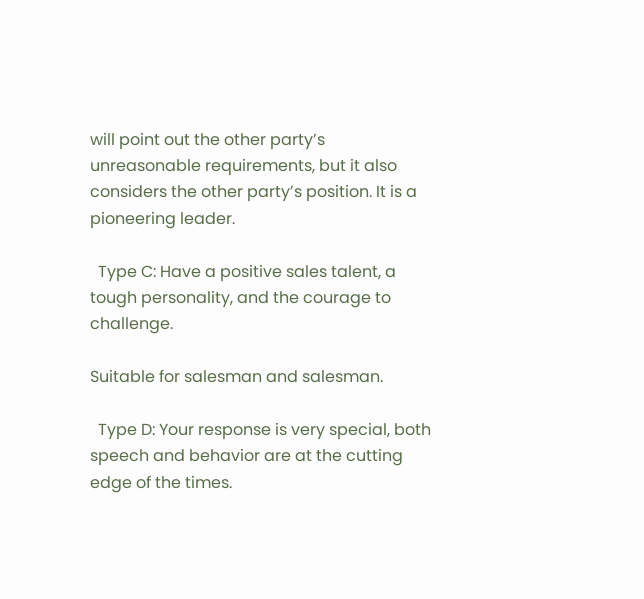will point out the other party’s unreasonable requirements, but it also considers the other party’s position. It is a pioneering leader.

  Type C: Have a positive sales talent, a tough personality, and the courage to challenge.

Suitable for salesman and salesman.

  Type D: Your response is very special, both speech and behavior are at the cutting edge of the times.